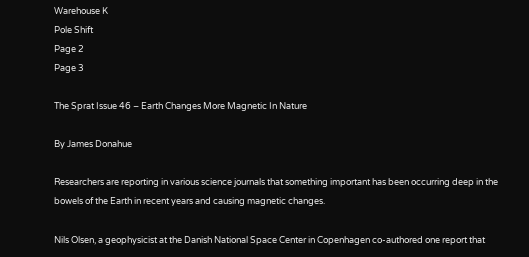Warehouse K
Pole Shift
Page 2
Page 3

The Sprat Issue 46 – Earth Changes More Magnetic In Nature

By James Donahue

Researchers are reporting in various science journals that something important has been occurring deep in the bowels of the Earth in recent years and causing magnetic changes.

Nils Olsen, a geophysicist at the Danish National Space Center in Copenhagen co-authored one report that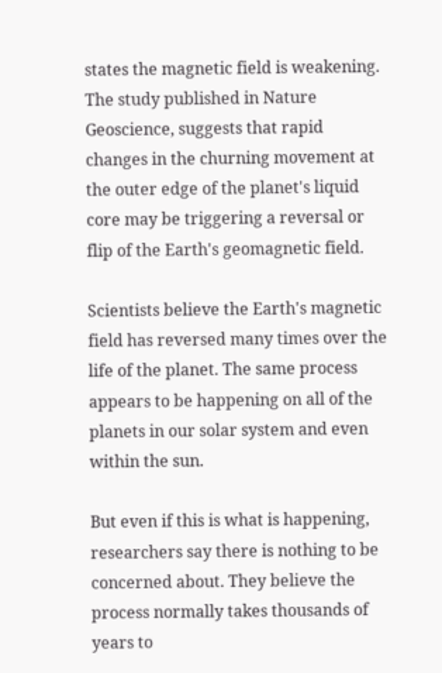states the magnetic field is weakening. The study published in Nature Geoscience, suggests that rapid changes in the churning movement at the outer edge of the planet's liquid core may be triggering a reversal or flip of the Earth's geomagnetic field.

Scientists believe the Earth's magnetic field has reversed many times over the life of the planet. The same process appears to be happening on all of the planets in our solar system and even within the sun.

But even if this is what is happening, researchers say there is nothing to be concerned about. They believe the process normally takes thousands of years to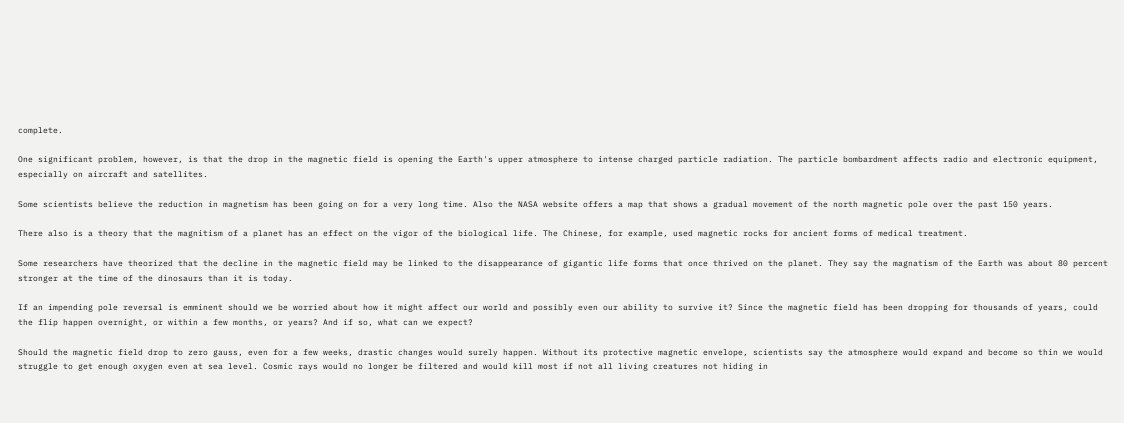complete.

One significant problem, however, is that the drop in the magnetic field is opening the Earth's upper atmosphere to intense charged particle radiation. The particle bombardment affects radio and electronic equipment, especially on aircraft and satellites.

Some scientists believe the reduction in magnetism has been going on for a very long time. Also the NASA website offers a map that shows a gradual movement of the north magnetic pole over the past 150 years.

There also is a theory that the magnitism of a planet has an effect on the vigor of the biological life. The Chinese, for example, used magnetic rocks for ancient forms of medical treatment.

Some researchers have theorized that the decline in the magnetic field may be linked to the disappearance of gigantic life forms that once thrived on the planet. They say the magnatism of the Earth was about 80 percent stronger at the time of the dinosaurs than it is today.

If an impending pole reversal is emminent should we be worried about how it might affect our world and possibly even our ability to survive it? Since the magnetic field has been dropping for thousands of years, could the flip happen overnight, or within a few months, or years? And if so, what can we expect?

Should the magnetic field drop to zero gauss, even for a few weeks, drastic changes would surely happen. Without its protective magnetic envelope, scientists say the atmosphere would expand and become so thin we would struggle to get enough oxygen even at sea level. Cosmic rays would no longer be filtered and would kill most if not all living creatures not hiding in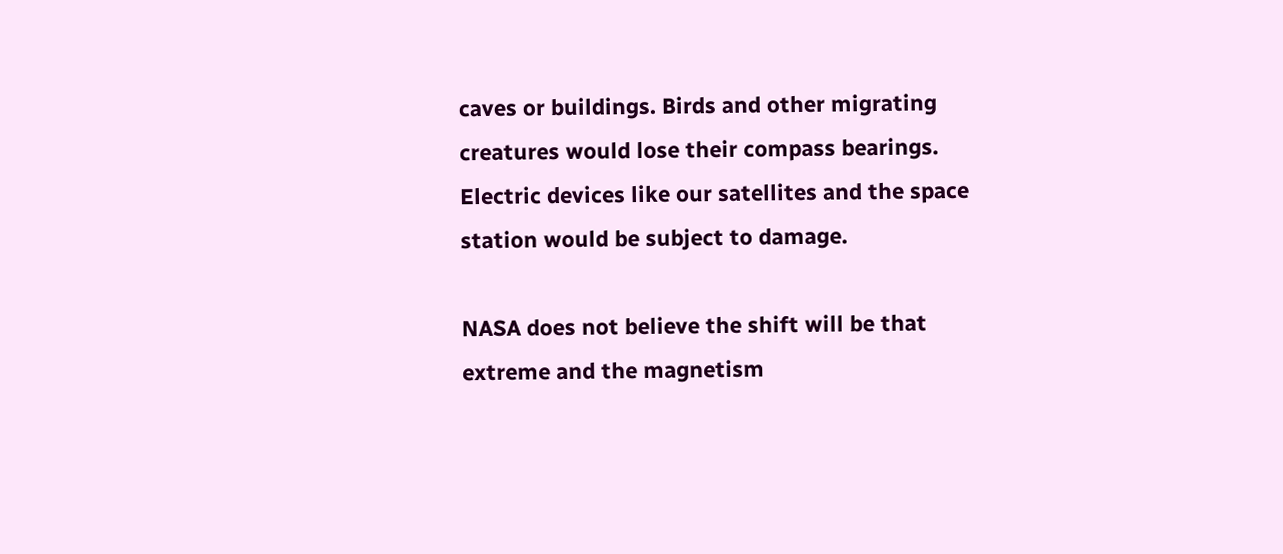caves or buildings. Birds and other migrating creatures would lose their compass bearings. Electric devices like our satellites and the space station would be subject to damage.

NASA does not believe the shift will be that extreme and the magnetism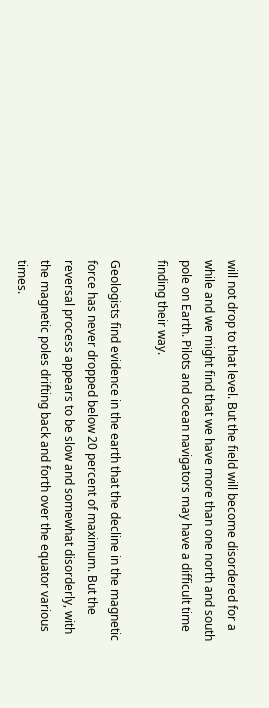will not drop to that level. But the field will become disordered for a while and we might find that we have more than one north and south pole on Earth. Pilots and ocean navigators may have a difficult time finding their way.

Geologists find evidence in the earth that the decline in the magnetic force has never dropped below 20 percent of maximum. But the reversal process appears to be slow and somewhat disorderly, with the magnetic poles drifting back and forth over the equator various times.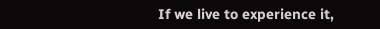If we live to experience it,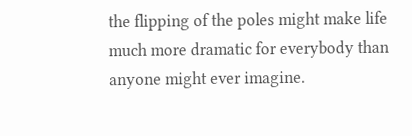the flipping of the poles might make life much more dramatic for everybody than anyone might ever imagine.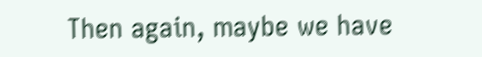Then again, maybe we have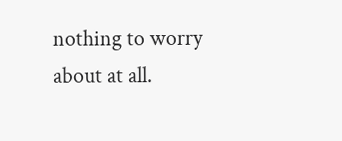nothing to worry about at all.